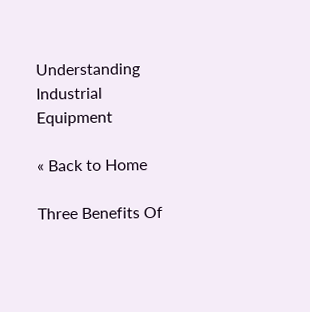Understanding Industrial Equipment

« Back to Home

Three Benefits Of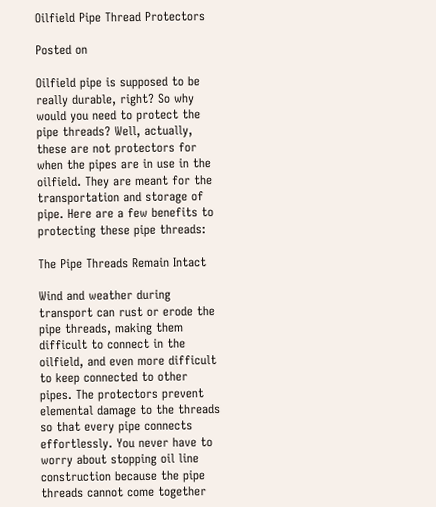Oilfield Pipe Thread Protectors

Posted on

Oilfield pipe is supposed to be really durable, right? So why would you need to protect the pipe threads? Well, actually, these are not protectors for when the pipes are in use in the oilfield. They are meant for the transportation and storage of pipe. Here are a few benefits to protecting these pipe threads:

The Pipe Threads Remain Intact

Wind and weather during transport can rust or erode the pipe threads, making them difficult to connect in the oilfield, and even more difficult to keep connected to other pipes. The protectors prevent elemental damage to the threads so that every pipe connects effortlessly. You never have to worry about stopping oil line construction because the pipe threads cannot come together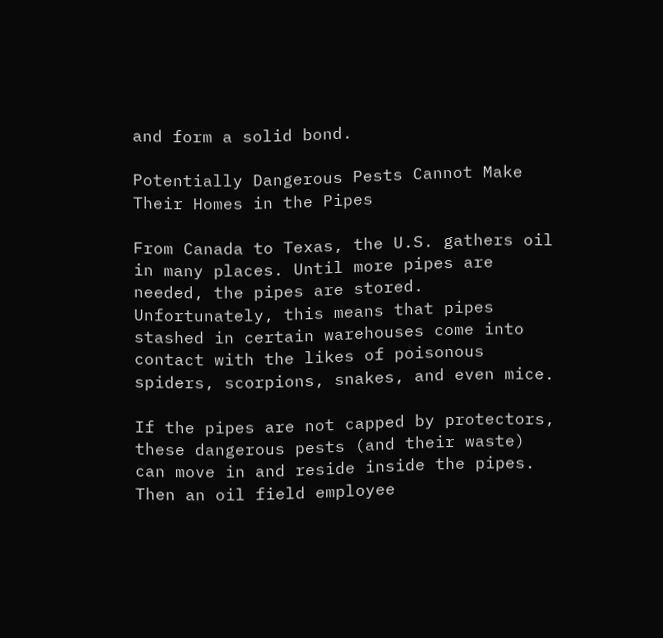and form a solid bond.

Potentially Dangerous Pests Cannot Make Their Homes in the Pipes

From Canada to Texas, the U.S. gathers oil in many places. Until more pipes are needed, the pipes are stored. Unfortunately, this means that pipes stashed in certain warehouses come into contact with the likes of poisonous spiders, scorpions, snakes, and even mice.

If the pipes are not capped by protectors, these dangerous pests (and their waste) can move in and reside inside the pipes. Then an oil field employee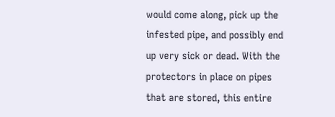would come along, pick up the infested pipe, and possibly end up very sick or dead. With the protectors in place on pipes that are stored, this entire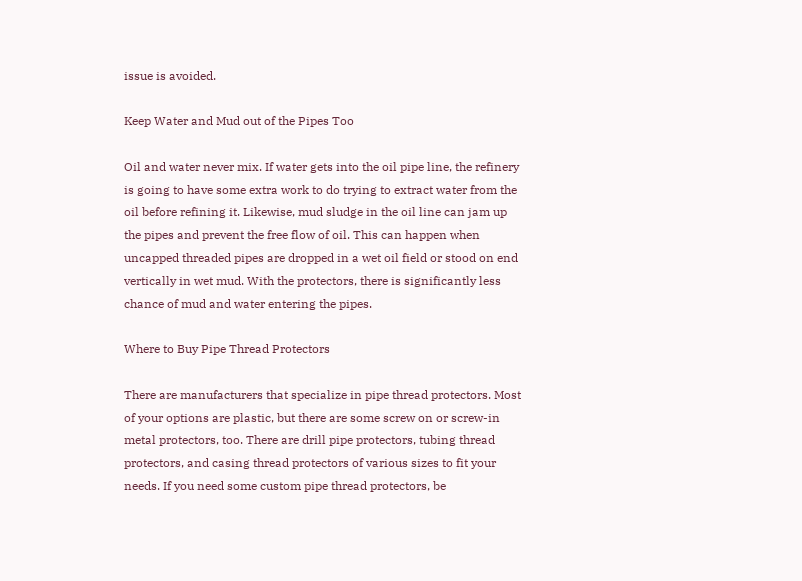issue is avoided.

Keep Water and Mud out of the Pipes Too

Oil and water never mix. If water gets into the oil pipe line, the refinery is going to have some extra work to do trying to extract water from the oil before refining it. Likewise, mud sludge in the oil line can jam up the pipes and prevent the free flow of oil. This can happen when uncapped threaded pipes are dropped in a wet oil field or stood on end vertically in wet mud. With the protectors, there is significantly less chance of mud and water entering the pipes.

Where to Buy Pipe Thread Protectors

There are manufacturers that specialize in pipe thread protectors. Most of your options are plastic, but there are some screw on or screw-in metal protectors, too. There are drill pipe protectors, tubing thread protectors, and casing thread protectors of various sizes to fit your needs. If you need some custom pipe thread protectors, be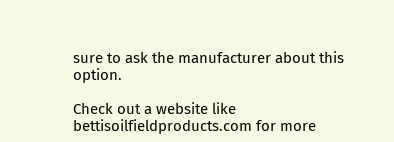sure to ask the manufacturer about this option.

Check out a website like bettisoilfieldproducts.com for more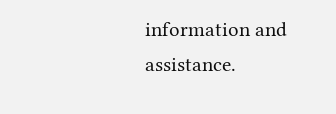information and assistance.